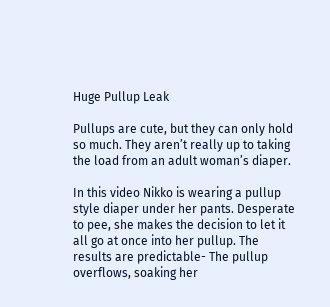Huge Pullup Leak

Pullups are cute, but they can only hold so much. They aren’t really up to taking the load from an adult woman’s diaper.

In this video Nikko is wearing a pullup style diaper under her pants. Desperate to pee, she makes the decision to let it all go at once into her pullup. The results are predictable- The pullup overflows, soaking her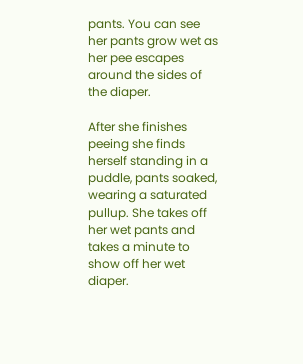pants. You can see her pants grow wet as her pee escapes around the sides of the diaper.

After she finishes peeing she finds herself standing in a puddle, pants soaked, wearing a saturated pullup. She takes off her wet pants and takes a minute to show off her wet diaper.